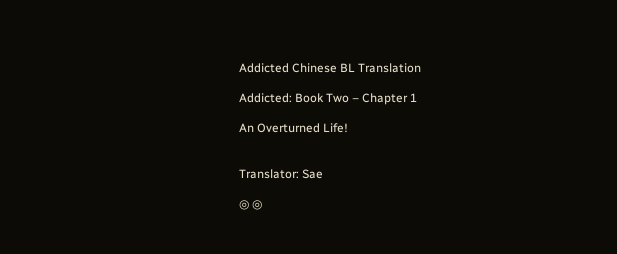Addicted Chinese BL Translation

Addicted: Book Two – Chapter 1

An Overturned Life!


Translator: Sae

◎ ◎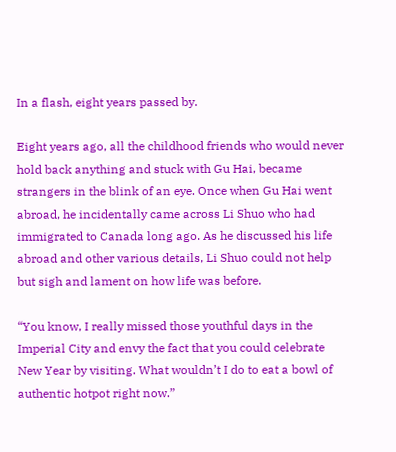In a flash, eight years passed by.

Eight years ago, all the childhood friends who would never hold back anything and stuck with Gu Hai, became strangers in the blink of an eye. Once when Gu Hai went abroad, he incidentally came across Li Shuo who had immigrated to Canada long ago. As he discussed his life abroad and other various details, Li Shuo could not help but sigh and lament on how life was before.

“You know, I really missed those youthful days in the Imperial City and envy the fact that you could celebrate New Year by visiting. What wouldn’t I do to eat a bowl of authentic hotpot right now.”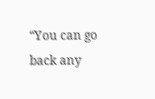“You can go back any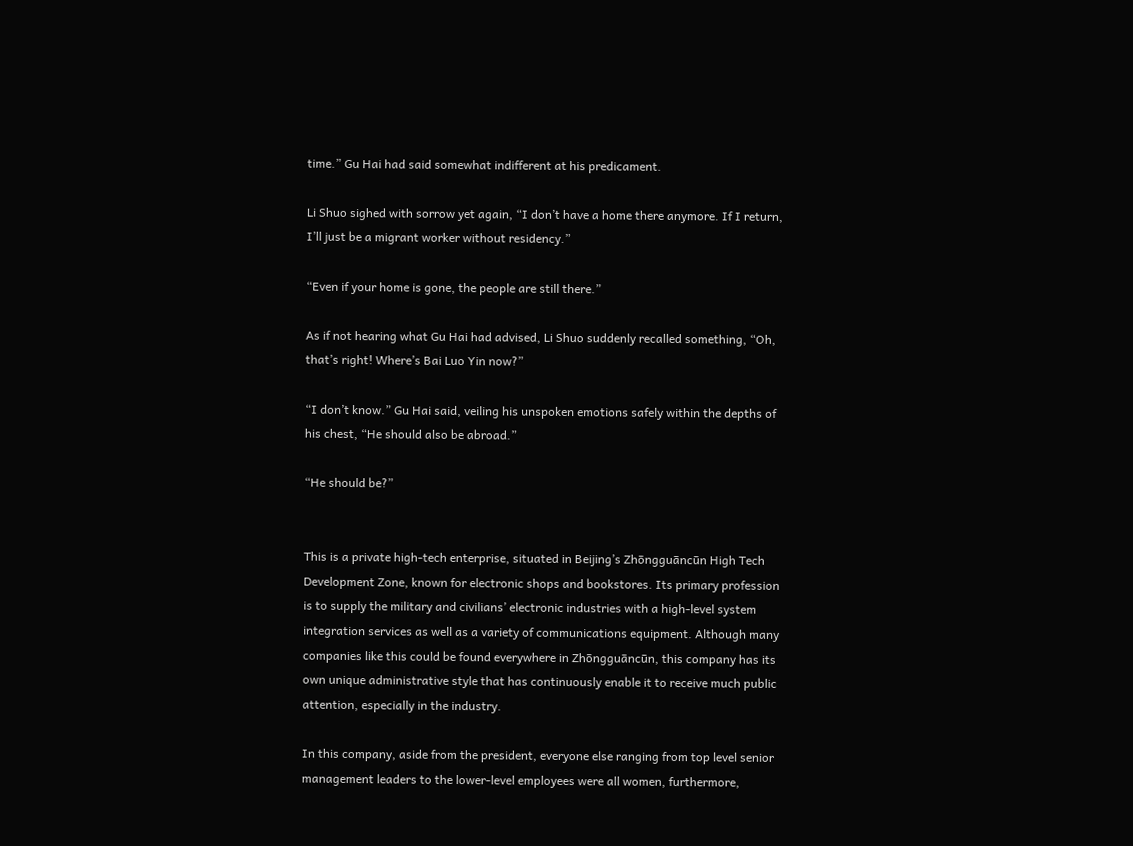time.” Gu Hai had said somewhat indifferent at his predicament.

Li Shuo sighed with sorrow yet again, “I don’t have a home there anymore. If I return, I’ll just be a migrant worker without residency.”

“Even if your home is gone, the people are still there.”

As if not hearing what Gu Hai had advised, Li Shuo suddenly recalled something, “Oh, that’s right! Where’s Bai Luo Yin now?”

“I don’t know.” Gu Hai said, veiling his unspoken emotions safely within the depths of his chest, “He should also be abroad.”

“He should be?”


This is a private high-tech enterprise, situated in Beijing’s Zhōngguāncūn High Tech Development Zone, known for electronic shops and bookstores. Its primary profession is to supply the military and civilians’ electronic industries with a high-level system integration services as well as a variety of communications equipment. Although many companies like this could be found everywhere in Zhōngguāncūn, this company has its own unique administrative style that has continuously enable it to receive much public attention, especially in the industry.

In this company, aside from the president, everyone else ranging from top level senior management leaders to the lower-level employees were all women, furthermore,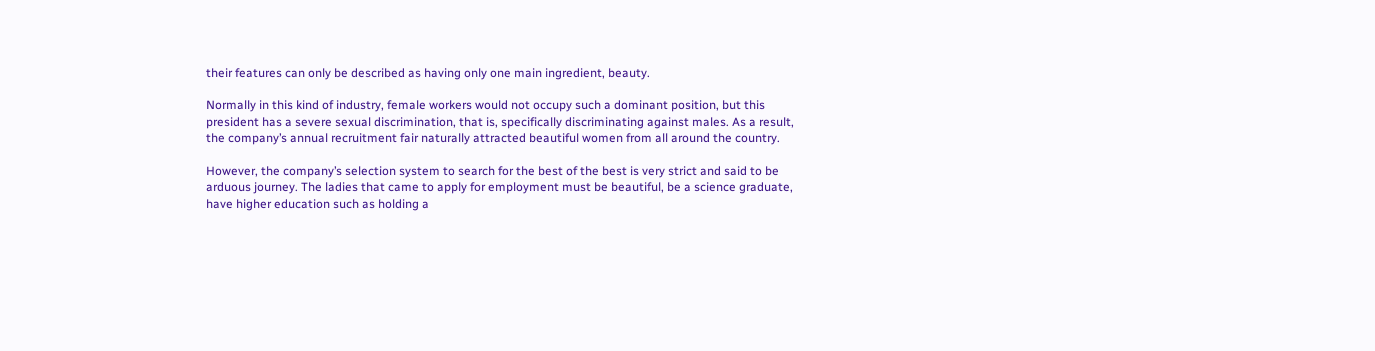their features can only be described as having only one main ingredient, beauty.

Normally in this kind of industry, female workers would not occupy such a dominant position, but this president has a severe sexual discrimination, that is, specifically discriminating against males. As a result, the company’s annual recruitment fair naturally attracted beautiful women from all around the country.

However, the company’s selection system to search for the best of the best is very strict and said to be arduous journey. The ladies that came to apply for employment must be beautiful, be a science graduate, have higher education such as holding a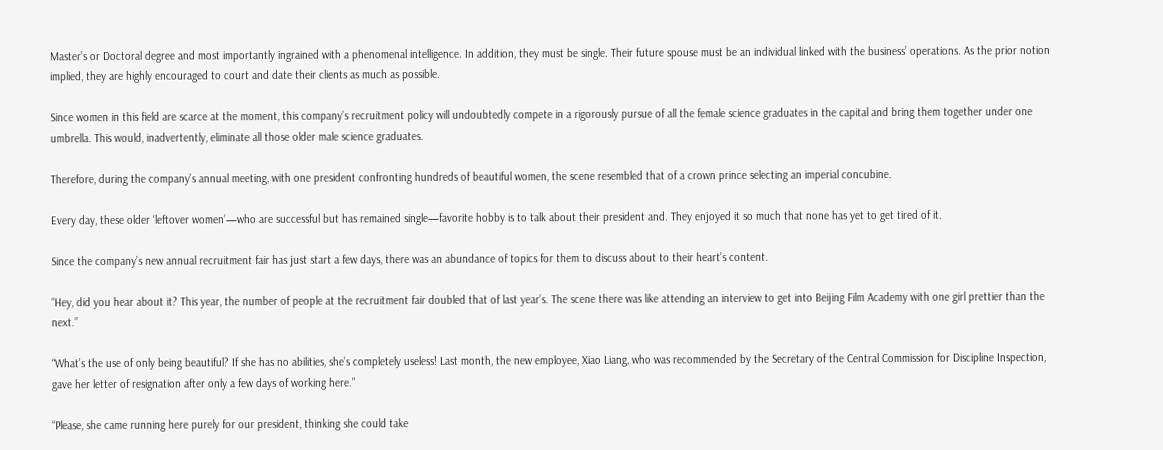Master’s or Doctoral degree and most importantly ingrained with a phenomenal intelligence. In addition, they must be single. Their future spouse must be an individual linked with the business’ operations. As the prior notion implied, they are highly encouraged to court and date their clients as much as possible.

Since women in this field are scarce at the moment, this company’s recruitment policy will undoubtedly compete in a rigorously pursue of all the female science graduates in the capital and bring them together under one umbrella. This would, inadvertently, eliminate all those older male science graduates.

Therefore, during the company’s annual meeting, with one president confronting hundreds of beautiful women, the scene resembled that of a crown prince selecting an imperial concubine.

Every day, these older ‘leftover women’—who are successful but has remained single—favorite hobby is to talk about their president and. They enjoyed it so much that none has yet to get tired of it.

Since the company’s new annual recruitment fair has just start a few days, there was an abundance of topics for them to discuss about to their heart’s content.

“Hey, did you hear about it? This year, the number of people at the recruitment fair doubled that of last year’s. The scene there was like attending an interview to get into Beijing Film Academy with one girl prettier than the next.”

“What’s the use of only being beautiful? If she has no abilities, she’s completely useless! Last month, the new employee, Xiao Liang, who was recommended by the Secretary of the Central Commission for Discipline Inspection, gave her letter of resignation after only a few days of working here.”

“Please, she came running here purely for our president, thinking she could take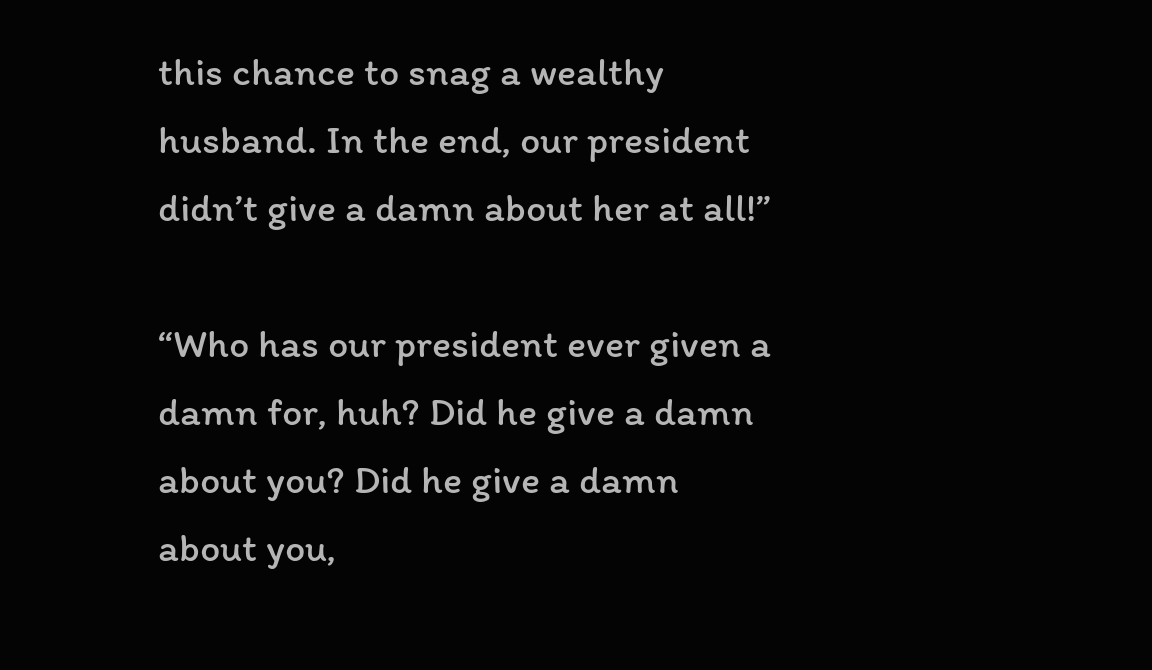this chance to snag a wealthy husband. In the end, our president didn’t give a damn about her at all!”

“Who has our president ever given a damn for, huh? Did he give a damn about you? Did he give a damn about you,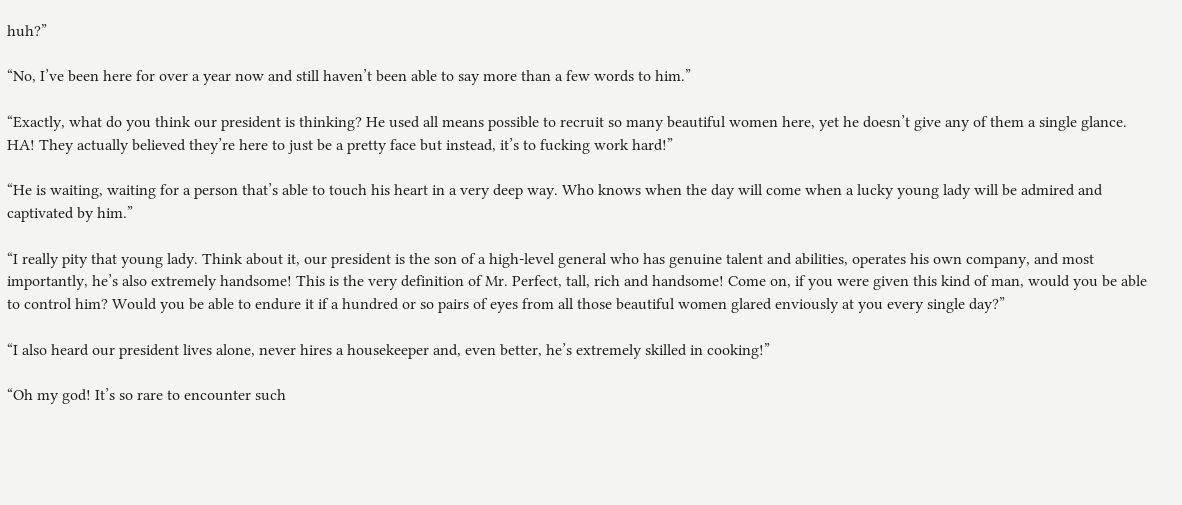huh?”

“No, I’ve been here for over a year now and still haven’t been able to say more than a few words to him.”

“Exactly, what do you think our president is thinking? He used all means possible to recruit so many beautiful women here, yet he doesn’t give any of them a single glance. HA! They actually believed they’re here to just be a pretty face but instead, it’s to fucking work hard!”

“He is waiting, waiting for a person that’s able to touch his heart in a very deep way. Who knows when the day will come when a lucky young lady will be admired and captivated by him.”

“I really pity that young lady. Think about it, our president is the son of a high-level general who has genuine talent and abilities, operates his own company, and most importantly, he’s also extremely handsome! This is the very definition of Mr. Perfect, tall, rich and handsome! Come on, if you were given this kind of man, would you be able to control him? Would you be able to endure it if a hundred or so pairs of eyes from all those beautiful women glared enviously at you every single day?”

“I also heard our president lives alone, never hires a housekeeper and, even better, he’s extremely skilled in cooking!”

“Oh my god! It’s so rare to encounter such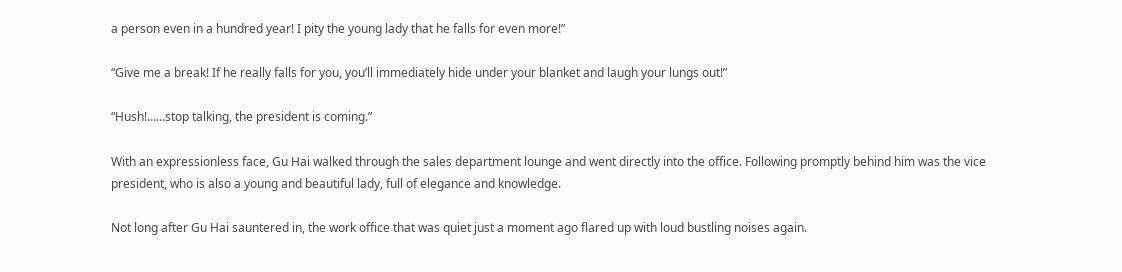a person even in a hundred year! I pity the young lady that he falls for even more!”

“Give me a break! If he really falls for you, you’ll immediately hide under your blanket and laugh your lungs out!”

“Hush!……stop talking, the president is coming.”

With an expressionless face, Gu Hai walked through the sales department lounge and went directly into the office. Following promptly behind him was the vice president, who is also a young and beautiful lady, full of elegance and knowledge.

Not long after Gu Hai sauntered in, the work office that was quiet just a moment ago flared up with loud bustling noises again.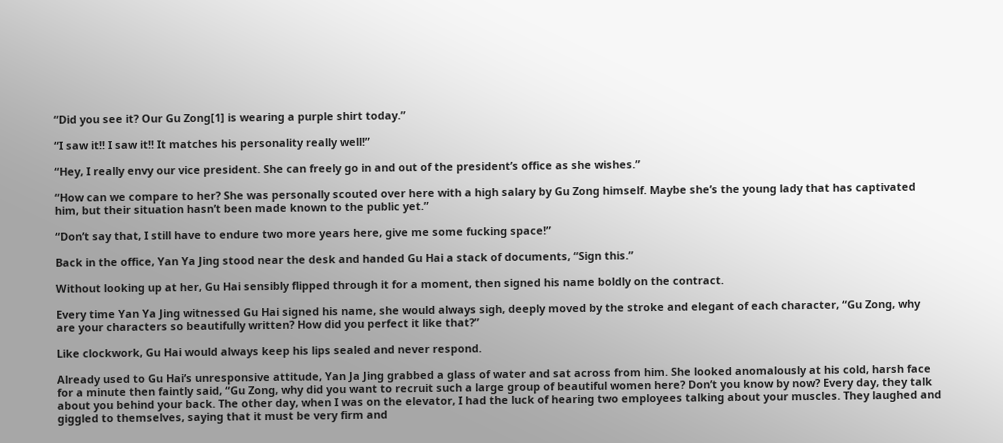“Did you see it? Our Gu Zong[1] is wearing a purple shirt today.”

“I saw it!! I saw it!! It matches his personality really well!”

“Hey, I really envy our vice president. She can freely go in and out of the president’s office as she wishes.”

“How can we compare to her? She was personally scouted over here with a high salary by Gu Zong himself. Maybe she’s the young lady that has captivated him, but their situation hasn’t been made known to the public yet.”

“Don’t say that, I still have to endure two more years here, give me some fucking space!”

Back in the office, Yan Ya Jing stood near the desk and handed Gu Hai a stack of documents, “Sign this.”

Without looking up at her, Gu Hai sensibly flipped through it for a moment, then signed his name boldly on the contract.

Every time Yan Ya Jing witnessed Gu Hai signed his name, she would always sigh, deeply moved by the stroke and elegant of each character, “Gu Zong, why are your characters so beautifully written? How did you perfect it like that?”

Like clockwork, Gu Hai would always keep his lips sealed and never respond.

Already used to Gu Hai’s unresponsive attitude, Yan Ja Jing grabbed a glass of water and sat across from him. She looked anomalously at his cold, harsh face for a minute then faintly said, “Gu Zong, why did you want to recruit such a large group of beautiful women here? Don’t you know by now? Every day, they talk about you behind your back. The other day, when I was on the elevator, I had the luck of hearing two employees talking about your muscles. They laughed and giggled to themselves, saying that it must be very firm and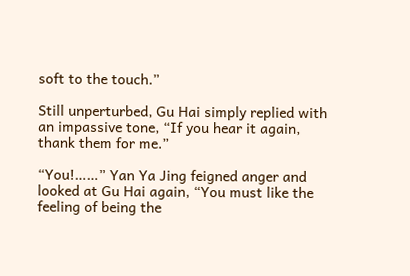soft to the touch.”

Still unperturbed, Gu Hai simply replied with an impassive tone, “If you hear it again, thank them for me.”

“You!……” Yan Ya Jing feigned anger and looked at Gu Hai again, “You must like the feeling of being the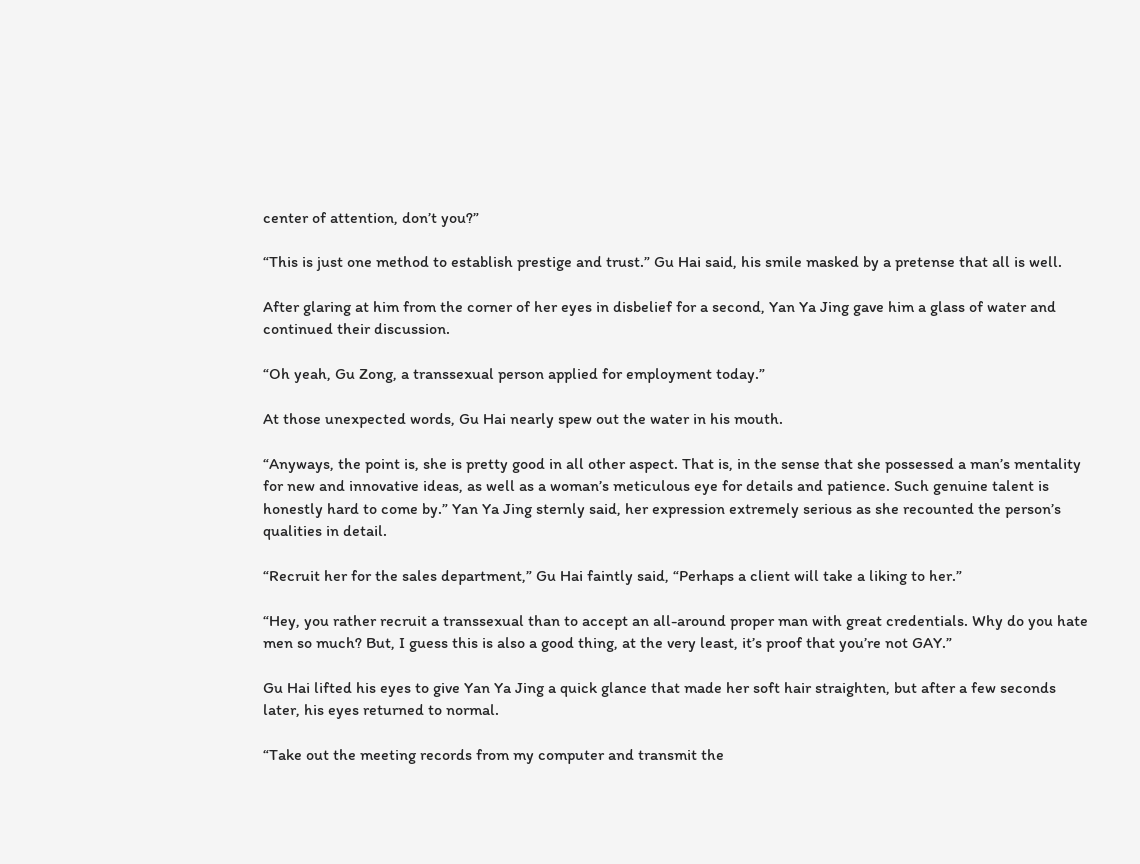center of attention, don’t you?”

“This is just one method to establish prestige and trust.” Gu Hai said, his smile masked by a pretense that all is well.

After glaring at him from the corner of her eyes in disbelief for a second, Yan Ya Jing gave him a glass of water and continued their discussion.

“Oh yeah, Gu Zong, a transsexual person applied for employment today.”

At those unexpected words, Gu Hai nearly spew out the water in his mouth.

“Anyways, the point is, she is pretty good in all other aspect. That is, in the sense that she possessed a man’s mentality for new and innovative ideas, as well as a woman’s meticulous eye for details and patience. Such genuine talent is honestly hard to come by.” Yan Ya Jing sternly said, her expression extremely serious as she recounted the person’s qualities in detail.

“Recruit her for the sales department,” Gu Hai faintly said, “Perhaps a client will take a liking to her.”

“Hey, you rather recruit a transsexual than to accept an all-around proper man with great credentials. Why do you hate men so much? But, I guess this is also a good thing, at the very least, it’s proof that you’re not GAY.”

Gu Hai lifted his eyes to give Yan Ya Jing a quick glance that made her soft hair straighten, but after a few seconds later, his eyes returned to normal.

“Take out the meeting records from my computer and transmit the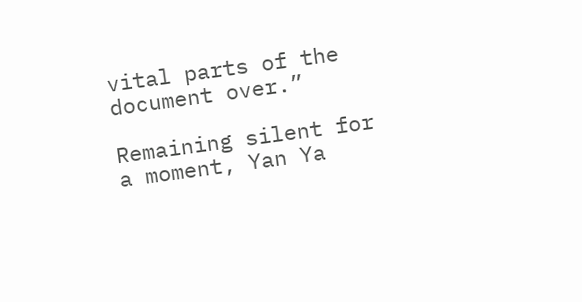vital parts of the document over.”

Remaining silent for a moment, Yan Ya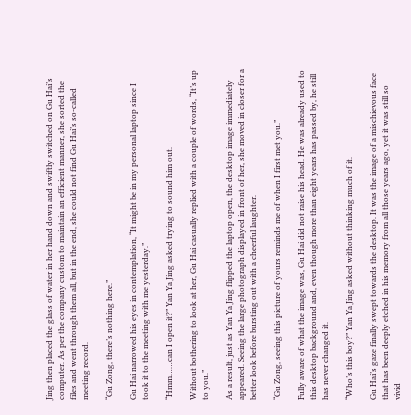Jing then placed the glass of water in her hand down and swiftly switched on Gu Hai’s computer. As per the company custom to maintain an efficient manner, she sorted the files and went through them all, but in the end, she could not find Gu Hai’s so-called meeting record.

“Gu Zong, there’s nothing here.”

Gu Hai narrowed his eyes in contemplation, “It might be in my personal laptop since I took it to the meeting with me yesterday.”

“Hmm……can I open it?” Yan Ya Jing asked trying to sound him out.

Without bothering to look at her, Gu Hai casually replied with a couple of words, “It’s up to you.”

As a result, just as Yan Ya Jing flipped the laptop open, the desktop image immediately appeared. Seeing the large photograph displayed in front of her, she moved in closer for a better look before bursting out with a cheerful laughter.

“Gu Zong, seeing this picture of yours reminds me of when I first met you.”

Fully aware of what the image was, Gu Hai did not raise his head. He was already used to this desktop background and, even though more than eight years has passed by, he still has never changed it.

“Who’s this boy?” Yan Ya Jing asked without thinking much of it.

Gu Hai’s gaze finally swept towards the desktop. It was the image of a mischievous face that has been deeply etched in his memory from all those years ago, yet it was still so vivid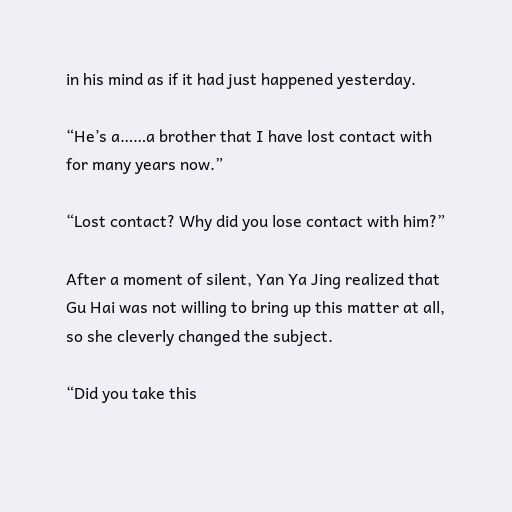in his mind as if it had just happened yesterday.

“He’s a……a brother that I have lost contact with for many years now.”

“Lost contact? Why did you lose contact with him?”

After a moment of silent, Yan Ya Jing realized that Gu Hai was not willing to bring up this matter at all, so she cleverly changed the subject.

“Did you take this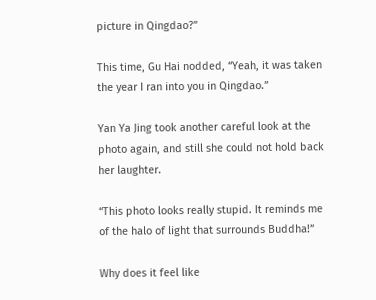picture in Qingdao?”

This time, Gu Hai nodded, “Yeah, it was taken the year I ran into you in Qingdao.”

Yan Ya Jing took another careful look at the photo again, and still she could not hold back her laughter.

“This photo looks really stupid. It reminds me of the halo of light that surrounds Buddha!”

Why does it feel like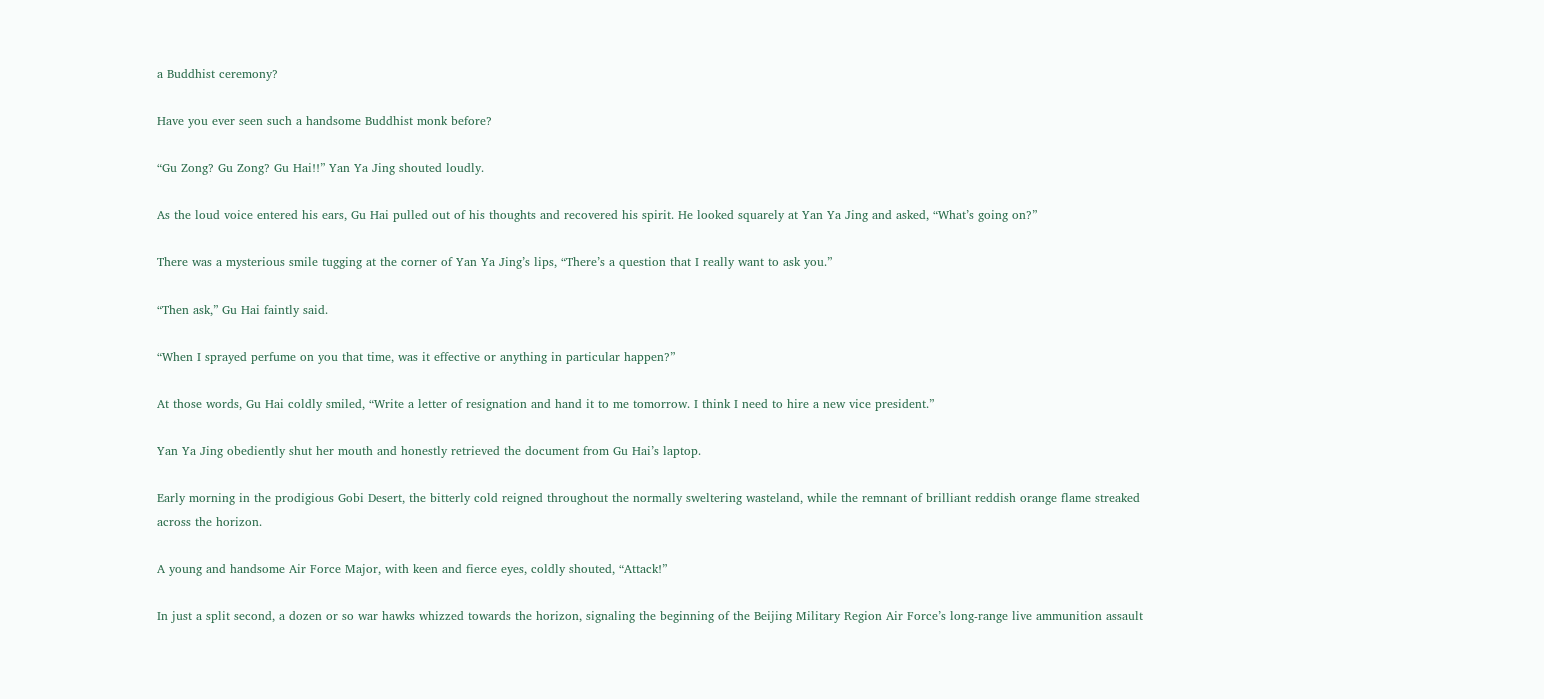a Buddhist ceremony?

Have you ever seen such a handsome Buddhist monk before?

“Gu Zong? Gu Zong? Gu Hai!!” Yan Ya Jing shouted loudly.

As the loud voice entered his ears, Gu Hai pulled out of his thoughts and recovered his spirit. He looked squarely at Yan Ya Jing and asked, “What’s going on?”

There was a mysterious smile tugging at the corner of Yan Ya Jing’s lips, “There’s a question that I really want to ask you.”

“Then ask,” Gu Hai faintly said.

“When I sprayed perfume on you that time, was it effective or anything in particular happen?”

At those words, Gu Hai coldly smiled, “Write a letter of resignation and hand it to me tomorrow. I think I need to hire a new vice president.”

Yan Ya Jing obediently shut her mouth and honestly retrieved the document from Gu Hai’s laptop.

Early morning in the prodigious Gobi Desert, the bitterly cold reigned throughout the normally sweltering wasteland, while the remnant of brilliant reddish orange flame streaked across the horizon.

A young and handsome Air Force Major, with keen and fierce eyes, coldly shouted, “Attack!”

In just a split second, a dozen or so war hawks whizzed towards the horizon, signaling the beginning of the Beijing Military Region Air Force’s long-range live ammunition assault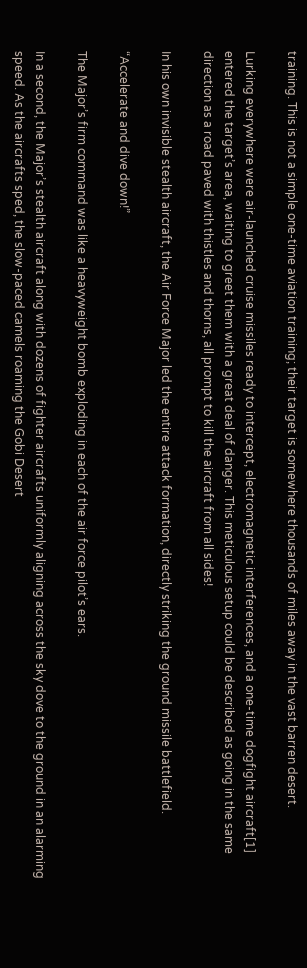training. This is not a simple one-time aviation training; their target is somewhere thousands of miles away in the vast barren desert.

Lurking everywhere were air-launched cruise missiles ready to intercept, electromagnetic interferences, and a one-time dogfight aircraft[1] entered the target’s area, waiting to greet them with a great deal of danger. This meticulous setup could be described as going in the same direction as a road paved with thistles and thorns, all prompt to kill the aircraft from all sides!

In his own invisible stealth aircraft, the Air Force Major led the entire attack formation, directly striking the ground missile battlefield.

“Accelerate and dive down!”

The Major’s firm command was like a heavyweight bomb exploding in each of the air force pilot’s ears.

In a second, the Major’s stealth aircraft along with dozens of fighter aircrafts uniformly aligning across the sky dove to the ground in an alarming speed. As the aircrafts sped, the slow-paced camels roaming the Gobi Desert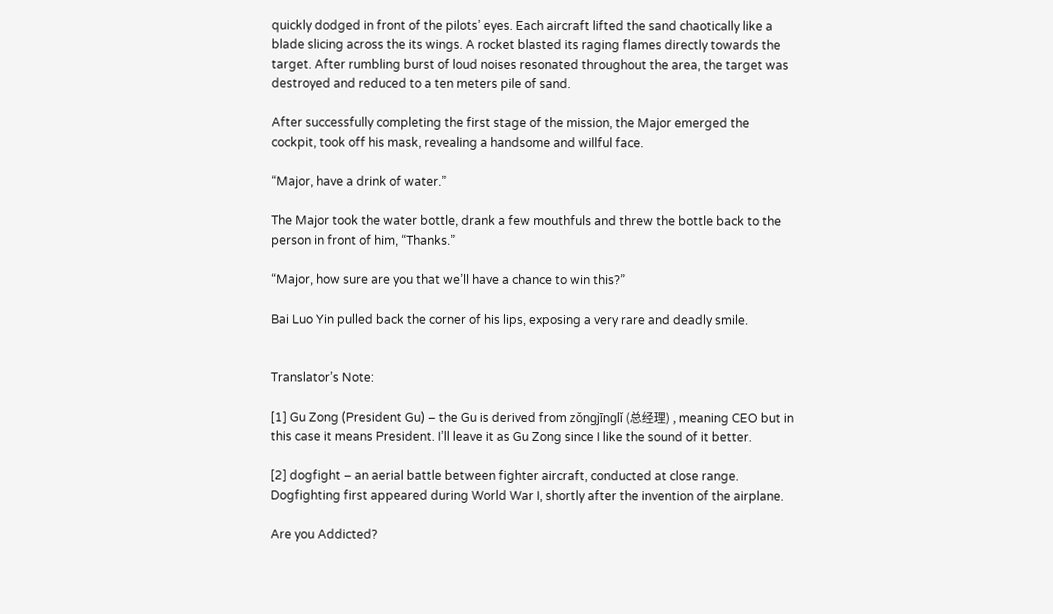quickly dodged in front of the pilots’ eyes. Each aircraft lifted the sand chaotically like a blade slicing across the its wings. A rocket blasted its raging flames directly towards the target. After rumbling burst of loud noises resonated throughout the area, the target was destroyed and reduced to a ten meters pile of sand.

After successfully completing the first stage of the mission, the Major emerged the cockpit, took off his mask, revealing a handsome and willful face.

“Major, have a drink of water.”

The Major took the water bottle, drank a few mouthfuls and threw the bottle back to the person in front of him, “Thanks.”

“Major, how sure are you that we’ll have a chance to win this?”

Bai Luo Yin pulled back the corner of his lips, exposing a very rare and deadly smile.


Translator’s Note:

[1] Gu Zong (President Gu) – the Gu is derived from zǒngjīnglǐ (总经理) , meaning CEO but in this case it means President. I’ll leave it as Gu Zong since I like the sound of it better.

[2] dogfight – an aerial battle between fighter aircraft, conducted at close range. Dogfighting first appeared during World War I, shortly after the invention of the airplane.

Are you Addicted?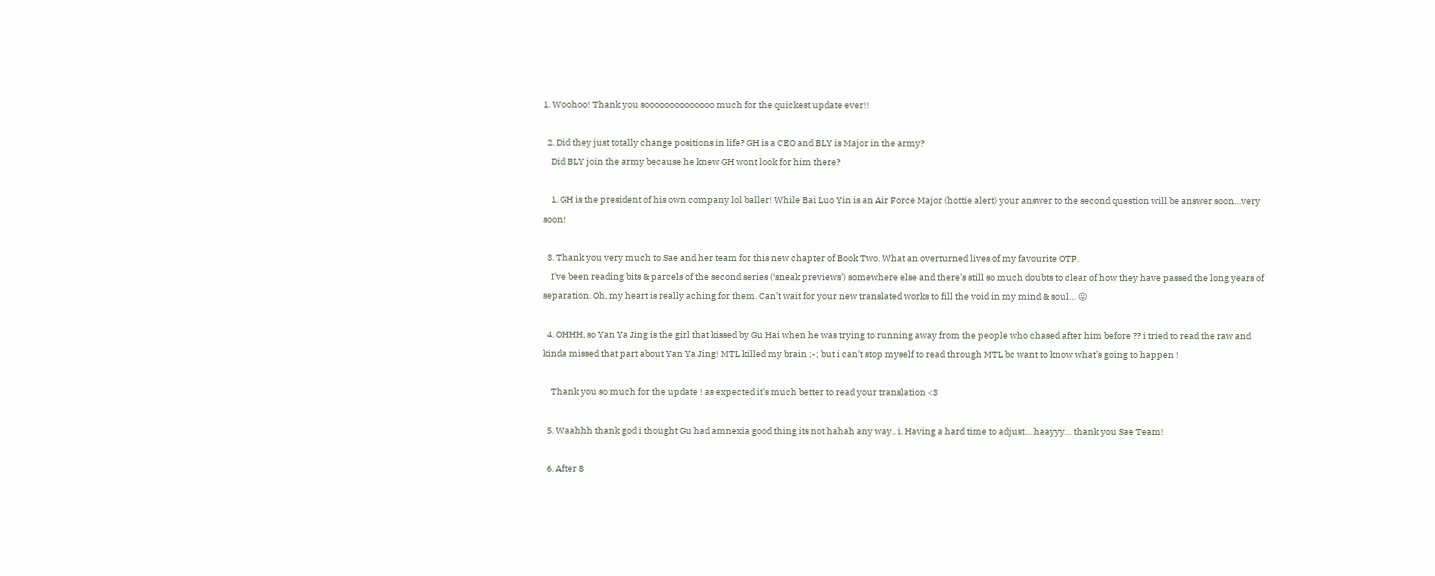1. Woohoo! Thank you soooooooooooooo much for the quickest update ever!!

  2. Did they just totally change positions in life? GH is a CEO and BLY is Major in the army?
    Did BLY join the army because he knew GH wont look for him there?

    1. GH is the president of his own company lol baller! While Bai Luo Yin is an Air Force Major (hottie alert) your answer to the second question will be answer soon…very soon!

  3. Thank you very much to Sae and her team for this new chapter of Book Two. What an overturned lives of my favourite OTP.
    I’ve been reading bits & parcels of the second series (‘sneak previews’) somewhere else and there’s still so much doubts to clear of how they have passed the long years of separation. Oh, my heart is really aching for them. Can’t wait for your new translated works to fill the void in my mind & soul… 😛

  4. OHHH, so Yan Ya Jing is the girl that kissed by Gu Hai when he was trying to running away from the people who chased after him before ?? i tried to read the raw and kinda missed that part about Yan Ya Jing! MTL killed my brain ;-; but i can’t stop myself to read through MTL bc want to know what’s going to happen !

    Thank you so much for the update ! as expected it’s much better to read your translation <3

  5. Waahhh thank god i thought Gu had amnexia good thing its not hahah any way.. i. Having a hard time to adjust… haayyy… thank you Sae Team!

  6. After 8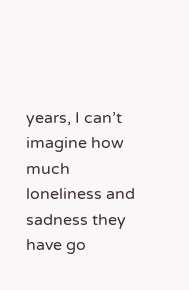years, I can’t imagine how much loneliness and sadness they have go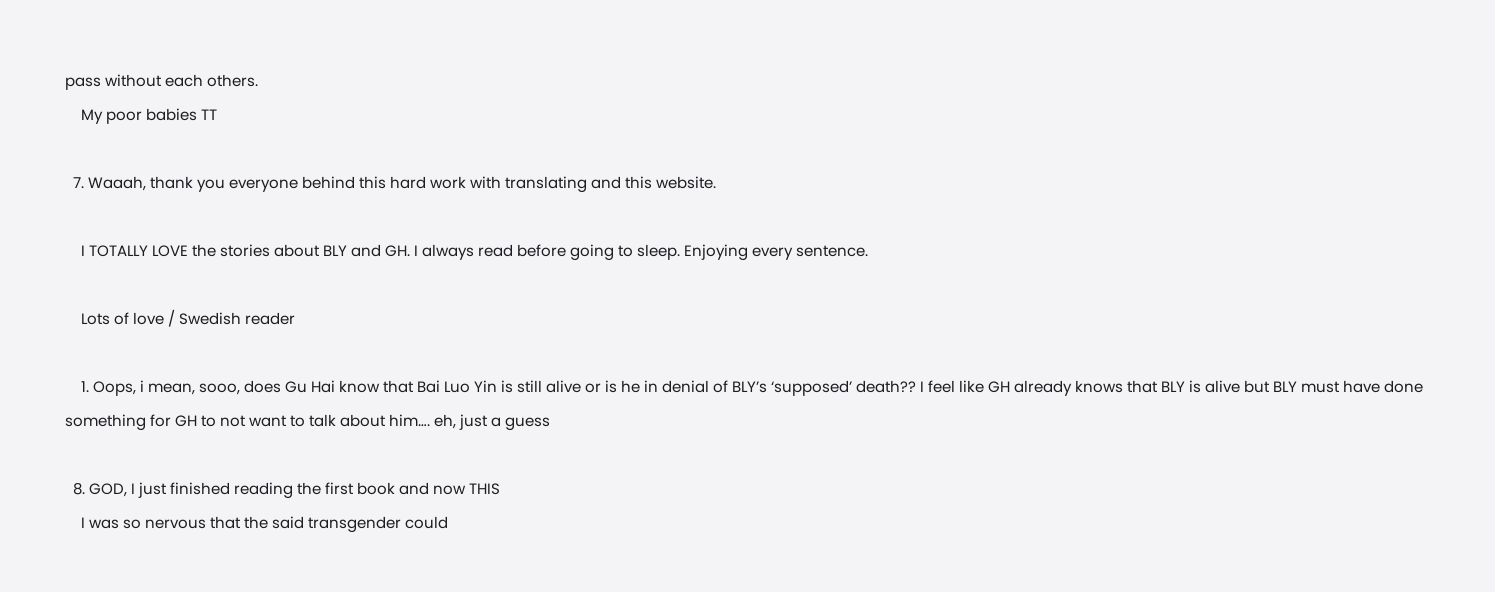pass without each others.
    My poor babies TT

  7. Waaah, thank you everyone behind this hard work with translating and this website.

    I TOTALLY LOVE the stories about BLY and GH. I always read before going to sleep. Enjoying every sentence.

    Lots of love / Swedish reader

    1. Oops, i mean, sooo, does Gu Hai know that Bai Luo Yin is still alive or is he in denial of BLY’s ‘supposed’ death?? I feel like GH already knows that BLY is alive but BLY must have done something for GH to not want to talk about him…. eh, just a guess

  8. GOD, I just finished reading the first book and now THIS
    I was so nervous that the said transgender could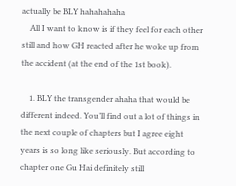actually be BLY hahahahaha
    All I want to know is if they feel for each other still and how GH reacted after he woke up from the accident (at the end of the 1st book).

    1. BLY the transgender ahaha that would be different indeed. You’ll find out a lot of things in the next couple of chapters but I agree eight years is so long like seriously. But according to chapter one Gu Hai definitely still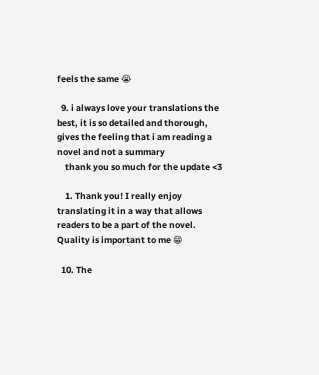feels the same 😭

  9. i always love your translations the best, it is so detailed and thorough, gives the feeling that i am reading a novel and not a summary
    thank you so much for the update <3

    1. Thank you! I really enjoy translating it in a way that allows readers to be a part of the novel. Quality is important to me 😁

  10. The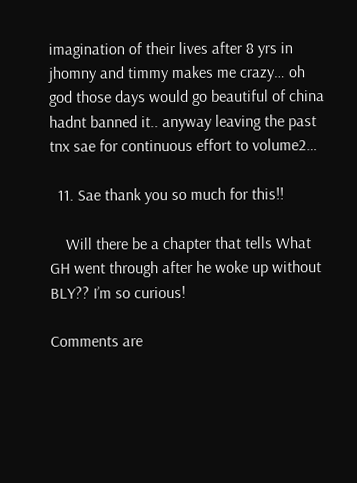imagination of their lives after 8 yrs in jhomny and timmy makes me crazy… oh god those days would go beautiful of china hadnt banned it.. anyway leaving the past tnx sae for continuous effort to volume2…

  11. Sae thank you so much for this!!

    Will there be a chapter that tells What GH went through after he woke up without BLY?? I’m so curious!

Comments are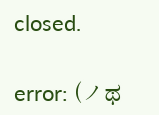closed.

error: (ノಥ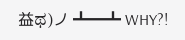益ಥ)ノ ┻━┻ WHY?!